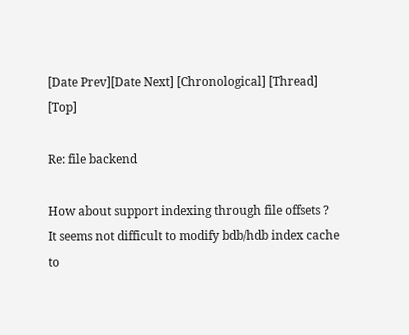[Date Prev][Date Next] [Chronological] [Thread] [Top]

Re: file backend

How about support indexing through file offsets ?
It seems not difficult to modify bdb/hdb index cache
to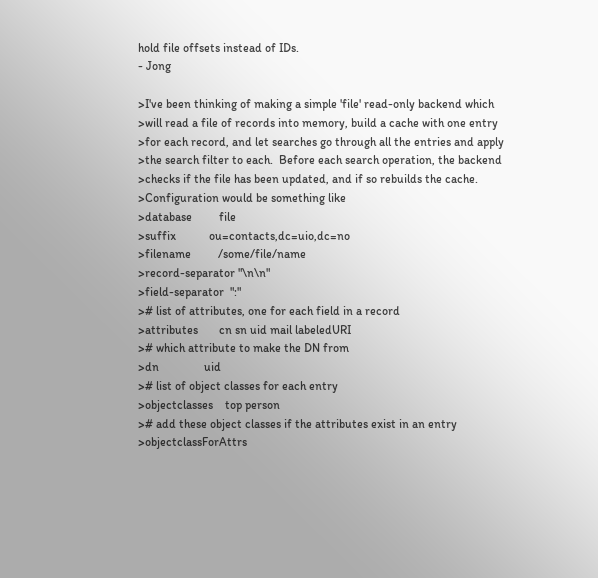hold file offsets instead of IDs.
- Jong

>I've been thinking of making a simple 'file' read-only backend which
>will read a file of records into memory, build a cache with one entry
>for each record, and let searches go through all the entries and apply
>the search filter to each.  Before each search operation, the backend
>checks if the file has been updated, and if so rebuilds the cache.
>Configuration would be something like
>database         file
>suffix           ou=contacts,dc=uio,dc=no
>filename         /some/file/name
>record-separator "\n\n"
>field-separator  ":"
># list of attributes, one for each field in a record
>attributes       cn sn uid mail labeledURI
># which attribute to make the DN from
>dn               uid
># list of object classes for each entry
>objectclasses    top person
># add these object classes if the attributes exist in an entry
>objectclassForAttrs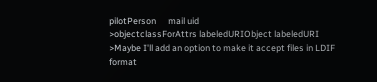pilotPerson      mail uid
>objectclassForAttrs labeledURIObject labeledURI
>Maybe I'll add an option to make it accept files in LDIF format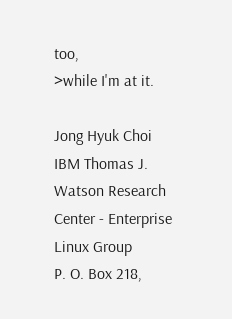too,
>while I'm at it.

Jong Hyuk Choi
IBM Thomas J. Watson Research Center - Enterprise Linux Group
P. O. Box 218,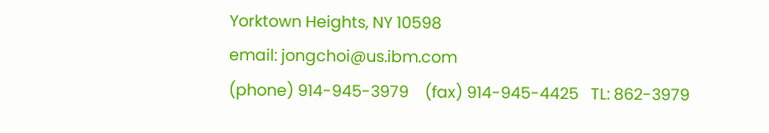Yorktown Heights, NY 10598
email: jongchoi@us.ibm.com
(phone) 914-945-3979    (fax) 914-945-4425   TL: 862-3979